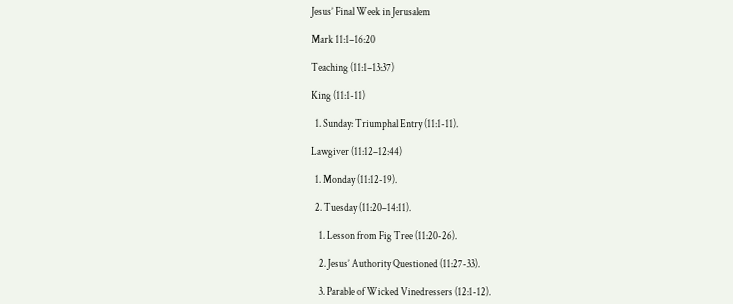Jesus’ Final Week in Jerusalem

Mark 11:1–16:20

Teaching (11:1–13:37)

King (11:1-11)

  1. Sunday: Triumphal Entry (11:1-11).

Lawgiver (11:12–12:44)

  1. Monday (11:12-19).

  2. Tuesday (11:20–14:11).

    1. Lesson from Fig Tree (11:20-26).

    2. Jesus’ Authority Questioned (11:27-33).

    3. Parable of Wicked Vinedressers (12:1-12).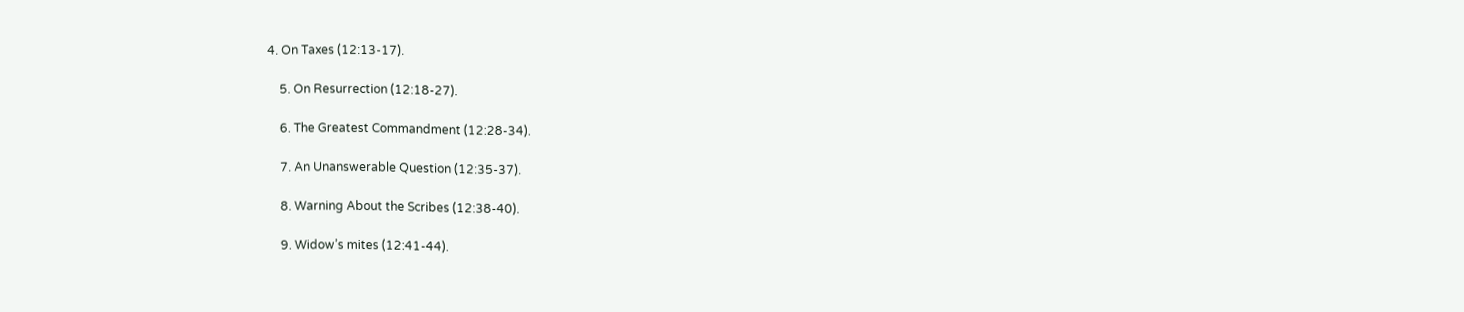4. On Taxes (12:13-17).

    5. On Resurrection (12:18-27).

    6. The Greatest Commandment (12:28-34).

    7. An Unanswerable Question (12:35-37).

    8. Warning About the Scribes (12:38-40).

    9. Widow’s mites (12:41-44).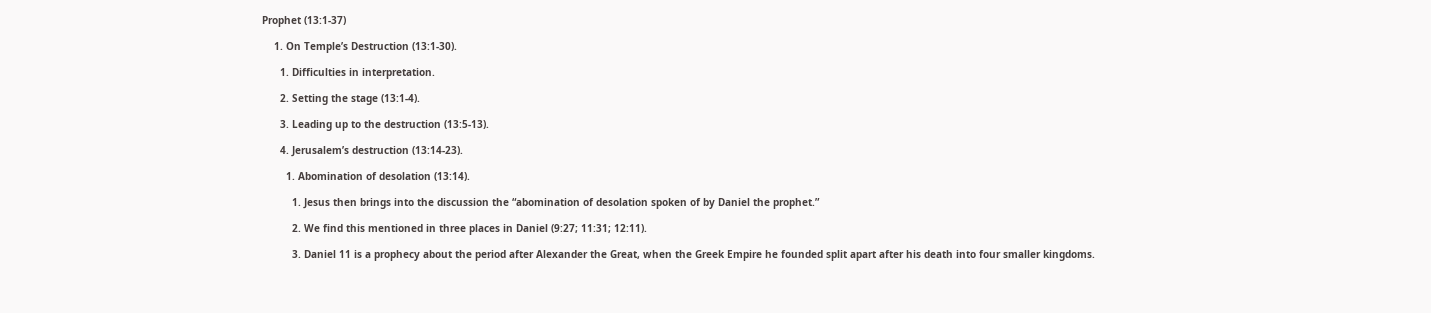Prophet (13:1-37)

    1. On Temple’s Destruction (13:1-30).

      1. Difficulties in interpretation.

      2. Setting the stage (13:1-4).

      3. Leading up to the destruction (13:5-13).

      4. Jerusalem’s destruction (13:14-23).

        1. Abomination of desolation (13:14).

          1. Jesus then brings into the discussion the “abomination of desolation spoken of by Daniel the prophet.”

          2. We find this mentioned in three places in Daniel (9:27; 11:31; 12:11).

          3. Daniel 11 is a prophecy about the period after Alexander the Great, when the Greek Empire he founded split apart after his death into four smaller kingdoms.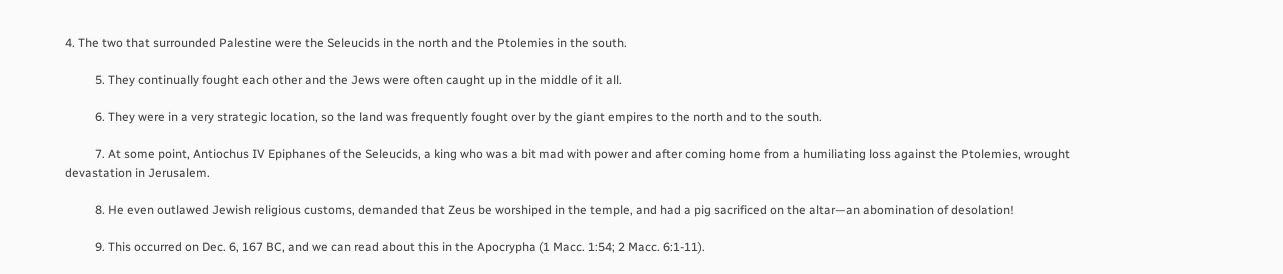4. The two that surrounded Palestine were the Seleucids in the north and the Ptolemies in the south.

          5. They continually fought each other and the Jews were often caught up in the middle of it all.

          6. They were in a very strategic location, so the land was frequently fought over by the giant empires to the north and to the south.

          7. At some point, Antiochus IV Epiphanes of the Seleucids, a king who was a bit mad with power and after coming home from a humiliating loss against the Ptolemies, wrought devastation in Jerusalem.

          8. He even outlawed Jewish religious customs, demanded that Zeus be worshiped in the temple, and had a pig sacrificed on the altar—an abomination of desolation!

          9. This occurred on Dec. 6, 167 BC, and we can read about this in the Apocrypha (1 Macc. 1:54; 2 Macc. 6:1-11).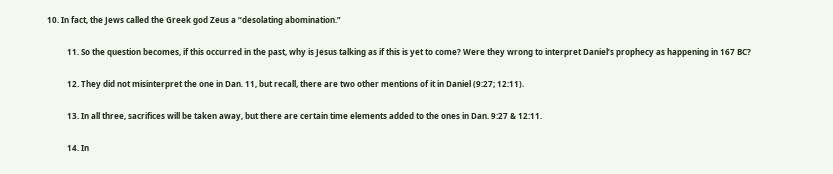10. In fact, the Jews called the Greek god Zeus a “desolating abomination.”

          11. So the question becomes, if this occurred in the past, why is Jesus talking as if this is yet to come? Were they wrong to interpret Daniel’s prophecy as happening in 167 BC?

          12. They did not misinterpret the one in Dan. 11, but recall, there are two other mentions of it in Daniel (9:27; 12:11).

          13. In all three, sacrifices will be taken away, but there are certain time elements added to the ones in Dan. 9:27 & 12:11.

          14. In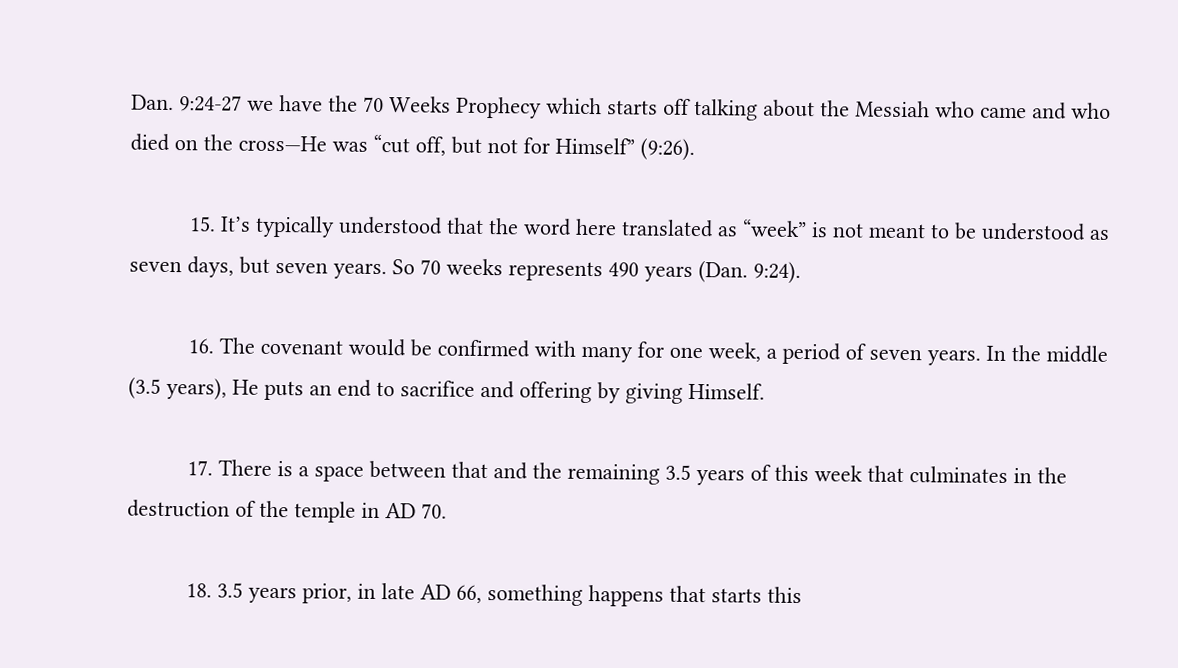Dan. 9:24-27 we have the 70 Weeks Prophecy which starts off talking about the Messiah who came and who died on the cross—He was “cut off, but not for Himself” (9:26).

          15. It’s typically understood that the word here translated as “week” is not meant to be understood as seven days, but seven years. So 70 weeks represents 490 years (Dan. 9:24).

          16. The covenant would be confirmed with many for one week, a period of seven years. In the middle (3.5 years), He puts an end to sacrifice and offering by giving Himself.

          17. There is a space between that and the remaining 3.5 years of this week that culminates in the destruction of the temple in AD 70.

          18. 3.5 years prior, in late AD 66, something happens that starts this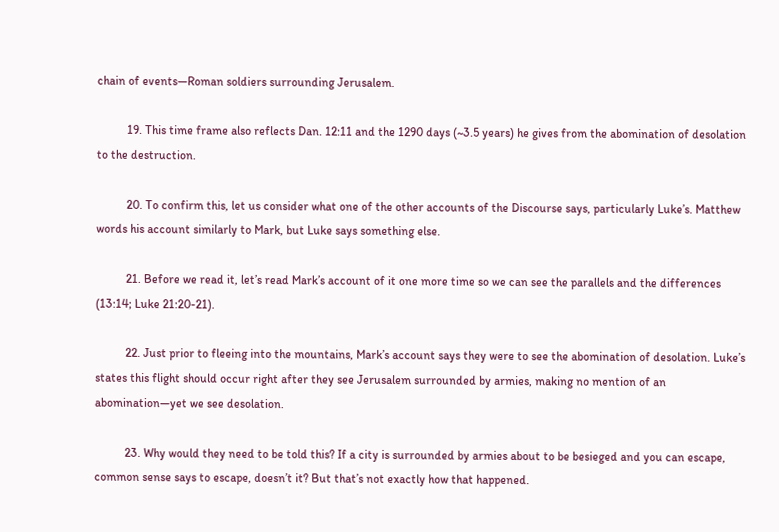chain of events—Roman soldiers surrounding Jerusalem.

          19. This time frame also reflects Dan. 12:11 and the 1290 days (~3.5 years) he gives from the abomination of desolation to the destruction.

          20. To confirm this, let us consider what one of the other accounts of the Discourse says, particularly Luke’s. Matthew words his account similarly to Mark, but Luke says something else.

          21. Before we read it, let’s read Mark’s account of it one more time so we can see the parallels and the differences (13:14; Luke 21:20-21).

          22. Just prior to fleeing into the mountains, Mark’s account says they were to see the abomination of desolation. Luke’s states this flight should occur right after they see Jerusalem surrounded by armies, making no mention of an abomination—yet we see desolation.

          23. Why would they need to be told this? If a city is surrounded by armies about to be besieged and you can escape, common sense says to escape, doesn’t it? But that’s not exactly how that happened.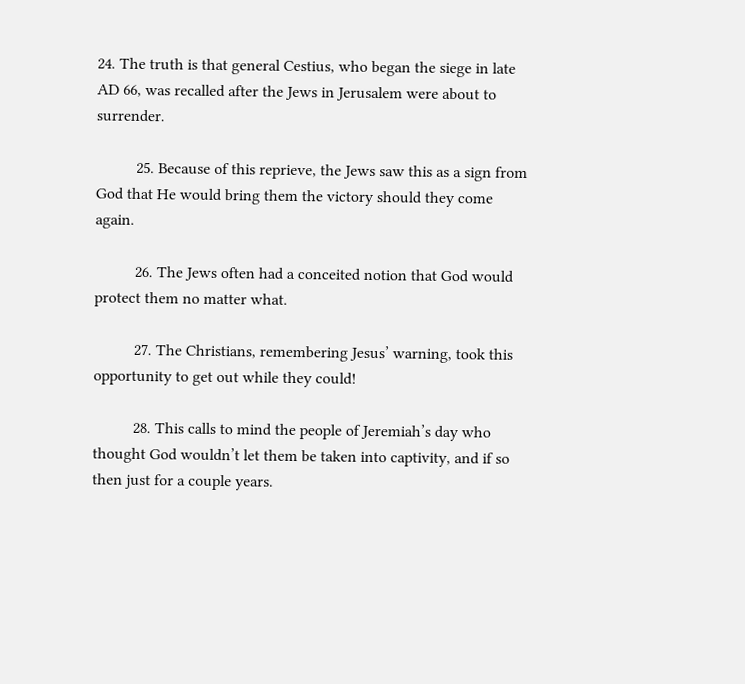24. The truth is that general Cestius, who began the siege in late AD 66, was recalled after the Jews in Jerusalem were about to surrender.

          25. Because of this reprieve, the Jews saw this as a sign from God that He would bring them the victory should they come again.

          26. The Jews often had a conceited notion that God would protect them no matter what.

          27. The Christians, remembering Jesus’ warning, took this opportunity to get out while they could!

          28. This calls to mind the people of Jeremiah’s day who thought God wouldn’t let them be taken into captivity, and if so then just for a couple years.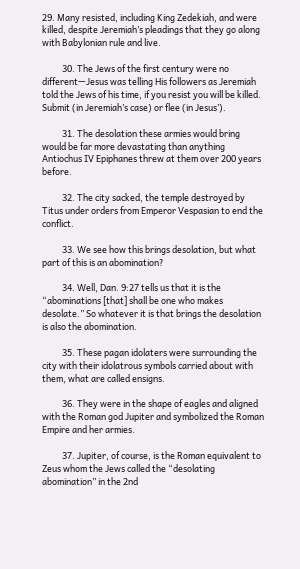29. Many resisted, including King Zedekiah, and were killed, despite Jeremiah’s pleadings that they go along with Babylonian rule and live.

          30. The Jews of the first century were no different—Jesus was telling His followers as Jeremiah told the Jews of his time, if you resist you will be killed. Submit (in Jeremiah’s case) or flee (in Jesus’).

          31. The desolation these armies would bring would be far more devastating than anything Antiochus IV Epiphanes threw at them over 200 years before.

          32. The city sacked, the temple destroyed by Titus under orders from Emperor Vespasian to end the conflict.

          33. We see how this brings desolation, but what part of this is an abomination?

          34. Well, Dan. 9:27 tells us that it is the “abominations [that] shall be one who makes desolate.” So whatever it is that brings the desolation is also the abomination.

          35. These pagan idolaters were surrounding the city with their idolatrous symbols carried about with them, what are called ensigns.

          36. They were in the shape of eagles and aligned with the Roman god Jupiter and symbolized the Roman Empire and her armies.

          37. Jupiter, of course, is the Roman equivalent to Zeus whom the Jews called the “desolating abomination” in the 2nd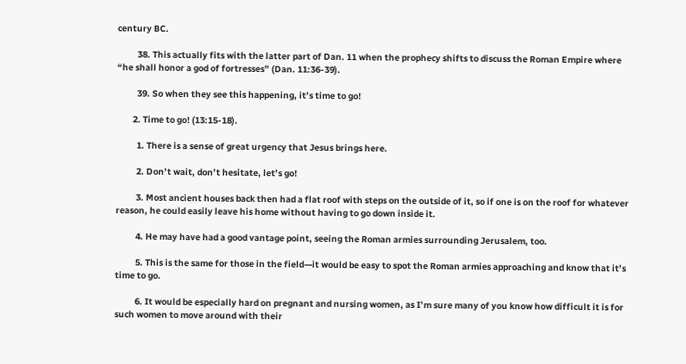century BC.

          38. This actually fits with the latter part of Dan. 11 when the prophecy shifts to discuss the Roman Empire where “he shall honor a god of fortresses” (Dan. 11:36-39).

          39. So when they see this happening, it’s time to go!

        2. Time to go! (13:15-18).

          1. There is a sense of great urgency that Jesus brings here.

          2. Don’t wait, don’t hesitate, let’s go!

          3. Most ancient houses back then had a flat roof with steps on the outside of it, so if one is on the roof for whatever reason, he could easily leave his home without having to go down inside it.

          4. He may have had a good vantage point, seeing the Roman armies surrounding Jerusalem, too.

          5. This is the same for those in the field—it would be easy to spot the Roman armies approaching and know that it’s time to go.

          6. It would be especially hard on pregnant and nursing women, as I’m sure many of you know how difficult it is for such women to move around with their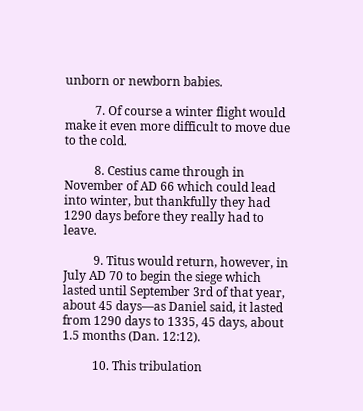unborn or newborn babies.

          7. Of course a winter flight would make it even more difficult to move due to the cold.

          8. Cestius came through in November of AD 66 which could lead into winter, but thankfully they had 1290 days before they really had to leave.

          9. Titus would return, however, in July AD 70 to begin the siege which lasted until September 3rd of that year, about 45 days—as Daniel said, it lasted from 1290 days to 1335, 45 days, about 1.5 months (Dan. 12:12).

          10. This tribulation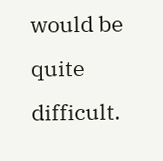would be quite difficult.